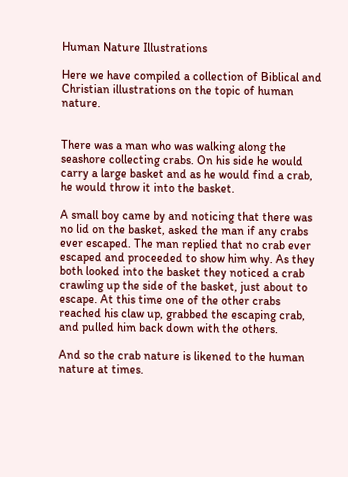Human Nature Illustrations

Here we have compiled a collection of Biblical and Christian illustrations on the topic of human nature.


There was a man who was walking along the seashore collecting crabs. On his side he would carry a large basket and as he would find a crab, he would throw it into the basket.

A small boy came by and noticing that there was no lid on the basket, asked the man if any crabs ever escaped. The man replied that no crab ever escaped and proceeded to show him why. As they both looked into the basket they noticed a crab crawling up the side of the basket, just about to escape. At this time one of the other crabs reached his claw up, grabbed the escaping crab, and pulled him back down with the others.

And so the crab nature is likened to the human nature at times.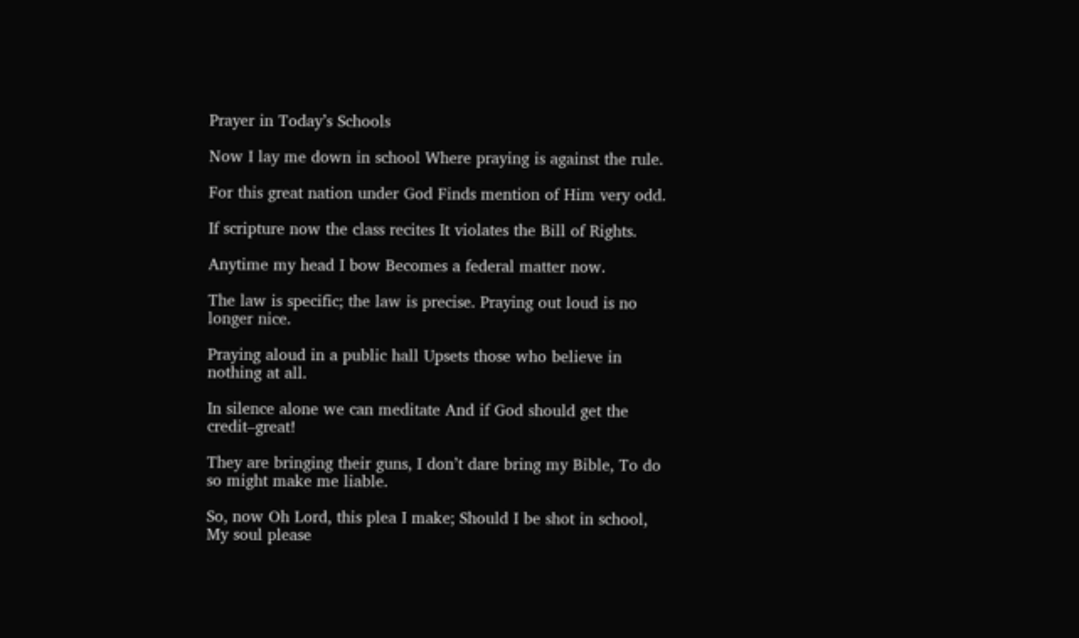Prayer in Today’s Schools

Now I lay me down in school Where praying is against the rule.

For this great nation under God Finds mention of Him very odd.

If scripture now the class recites It violates the Bill of Rights.

Anytime my head I bow Becomes a federal matter now.

The law is specific; the law is precise. Praying out loud is no longer nice.

Praying aloud in a public hall Upsets those who believe in nothing at all.

In silence alone we can meditate And if God should get the credit–great!

They are bringing their guns, I don’t dare bring my Bible, To do so might make me liable.

So, now Oh Lord, this plea I make; Should I be shot in school, My soul please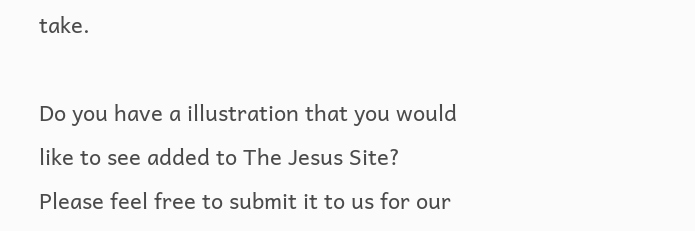take.

Do you have a illustration that you would like to see added to The Jesus Site?
Please feel free to submit it to us for our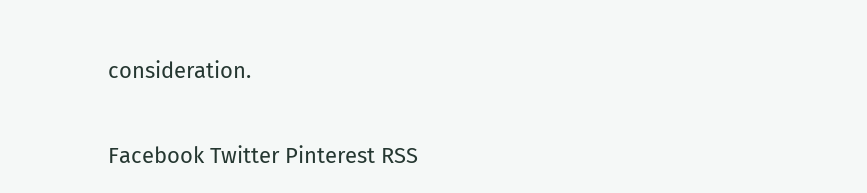consideration.


Facebook Twitter Pinterest RSS